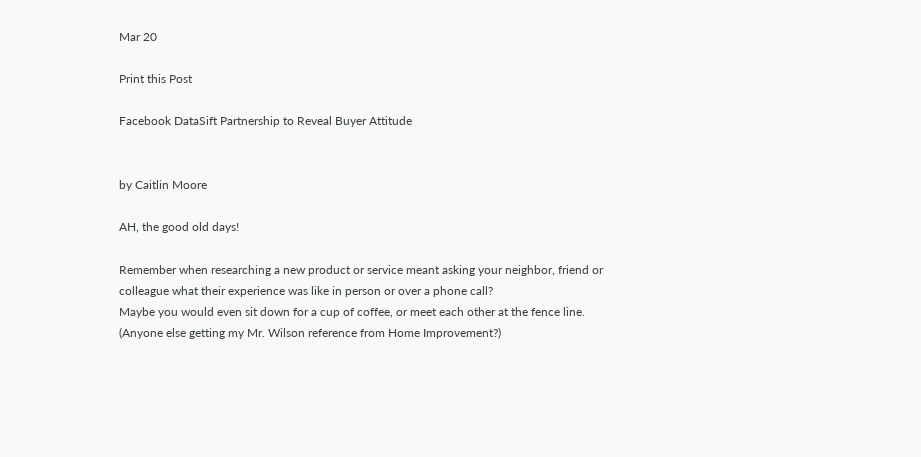Mar 20

Print this Post

Facebook DataSift Partnership to Reveal Buyer Attitude


by Caitlin Moore

AH, the good old days!

Remember when researching a new product or service meant asking your neighbor, friend or colleague what their experience was like in person or over a phone call?
Maybe you would even sit down for a cup of coffee, or meet each other at the fence line. (Anyone else getting my Mr. Wilson reference from Home Improvement?)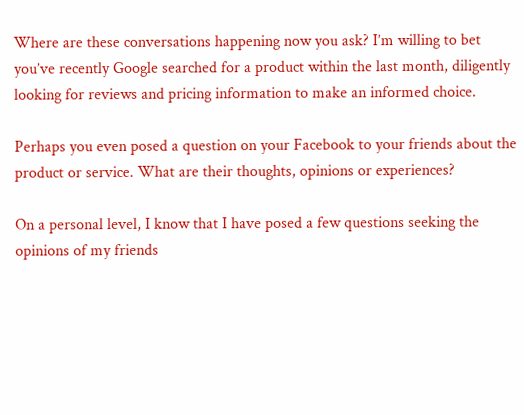Where are these conversations happening now you ask? I’m willing to bet you’ve recently Google searched for a product within the last month, diligently looking for reviews and pricing information to make an informed choice.

Perhaps you even posed a question on your Facebook to your friends about the product or service. What are their thoughts, opinions or experiences?

On a personal level, I know that I have posed a few questions seeking the opinions of my friends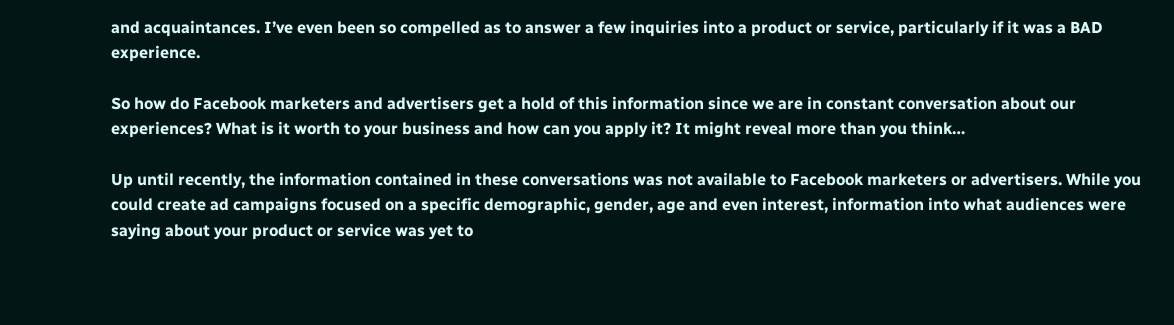and acquaintances. I’ve even been so compelled as to answer a few inquiries into a product or service, particularly if it was a BAD experience.

So how do Facebook marketers and advertisers get a hold of this information since we are in constant conversation about our experiences? What is it worth to your business and how can you apply it? It might reveal more than you think…

Up until recently, the information contained in these conversations was not available to Facebook marketers or advertisers. While you could create ad campaigns focused on a specific demographic, gender, age and even interest, information into what audiences were saying about your product or service was yet to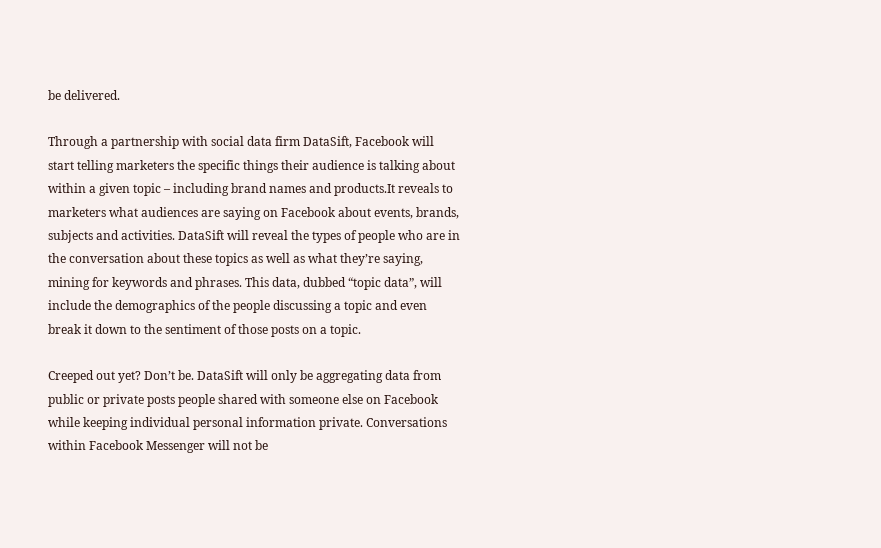be delivered.

Through a partnership with social data firm DataSift, Facebook will start telling marketers the specific things their audience is talking about within a given topic – including brand names and products.It reveals to marketers what audiences are saying on Facebook about events, brands, subjects and activities. DataSift will reveal the types of people who are in the conversation about these topics as well as what they’re saying, mining for keywords and phrases. This data, dubbed “topic data”, will include the demographics of the people discussing a topic and even break it down to the sentiment of those posts on a topic.

Creeped out yet? Don’t be. DataSift will only be aggregating data from public or private posts people shared with someone else on Facebook while keeping individual personal information private. Conversations within Facebook Messenger will not be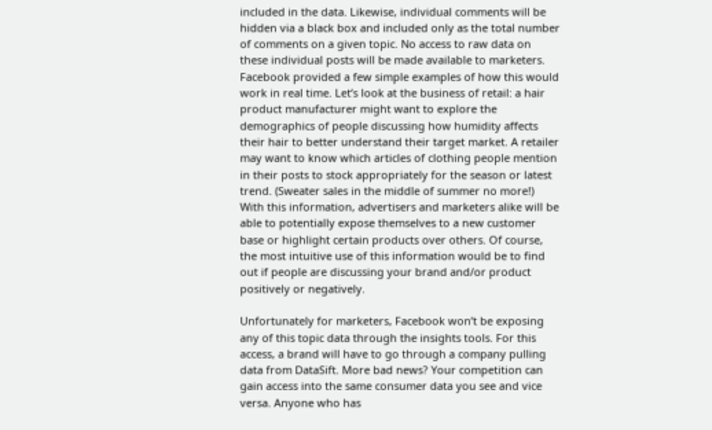included in the data. Likewise, individual comments will be hidden via a black box and included only as the total number of comments on a given topic. No access to raw data on these individual posts will be made available to marketers.
Facebook provided a few simple examples of how this would work in real time. Let’s look at the business of retail: a hair product manufacturer might want to explore the demographics of people discussing how humidity affects their hair to better understand their target market. A retailer may want to know which articles of clothing people mention in their posts to stock appropriately for the season or latest trend. (Sweater sales in the middle of summer no more!) With this information, advertisers and marketers alike will be able to potentially expose themselves to a new customer base or highlight certain products over others. Of course, the most intuitive use of this information would be to find out if people are discussing your brand and/or product positively or negatively.

Unfortunately for marketers, Facebook won’t be exposing any of this topic data through the insights tools. For this access, a brand will have to go through a company pulling data from DataSift. More bad news? Your competition can gain access into the same consumer data you see and vice versa. Anyone who has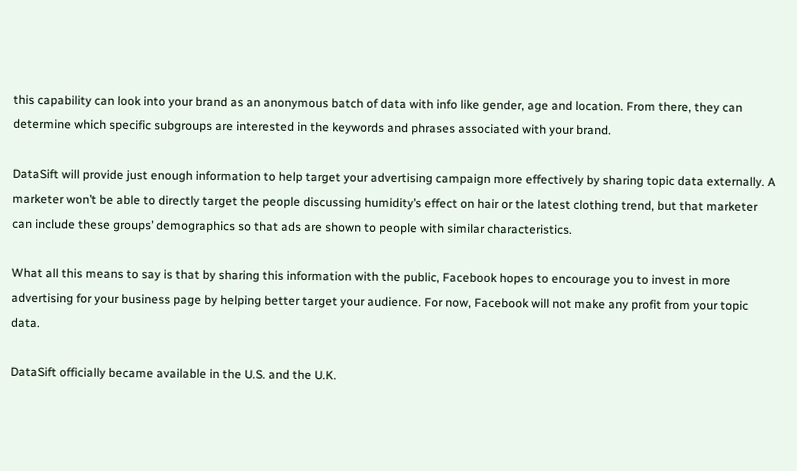this capability can look into your brand as an anonymous batch of data with info like gender, age and location. From there, they can determine which specific subgroups are interested in the keywords and phrases associated with your brand.

DataSift will provide just enough information to help target your advertising campaign more effectively by sharing topic data externally. A marketer won’t be able to directly target the people discussing humidity’s effect on hair or the latest clothing trend, but that marketer can include these groups’ demographics so that ads are shown to people with similar characteristics.

What all this means to say is that by sharing this information with the public, Facebook hopes to encourage you to invest in more advertising for your business page by helping better target your audience. For now, Facebook will not make any profit from your topic data.

DataSift officially became available in the U.S. and the U.K.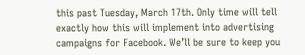this past Tuesday, March 17th. Only time will tell exactly how this will implement into advertising campaigns for Facebook. We’ll be sure to keep you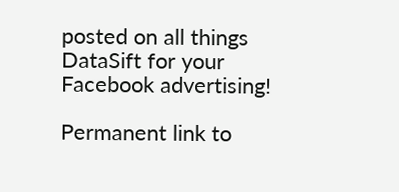posted on all things DataSift for your Facebook advertising!

Permanent link to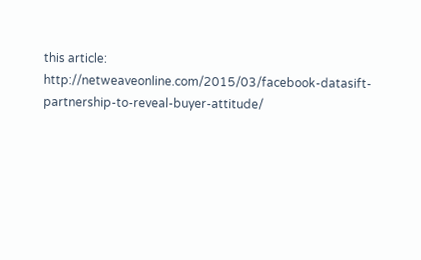this article: http://netweaveonline.com/2015/03/facebook-datasift-partnership-to-reveal-buyer-attitude/